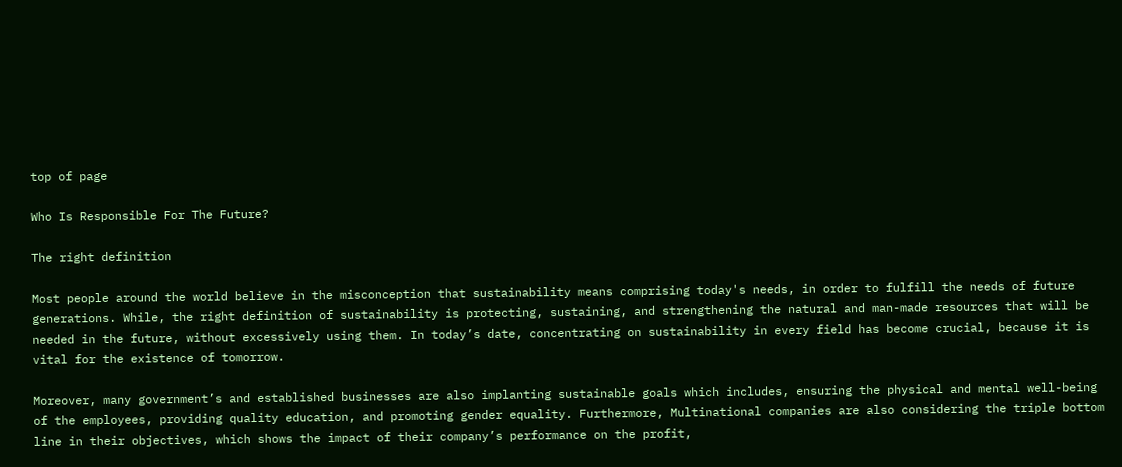top of page

Who Is Responsible For The Future?

The right definition

Most people around the world believe in the misconception that sustainability means comprising today's needs, in order to fulfill the needs of future generations. While, the right definition of sustainability is protecting, sustaining, and strengthening the natural and man-made resources that will be needed in the future, without excessively using them. In today’s date, concentrating on sustainability in every field has become crucial, because it is vital for the existence of tomorrow.

Moreover, many government’s and established businesses are also implanting sustainable goals which includes, ensuring the physical and mental well-being of the employees, providing quality education, and promoting gender equality. Furthermore, Multinational companies are also considering the triple bottom line in their objectives, which shows the impact of their company’s performance on the profit,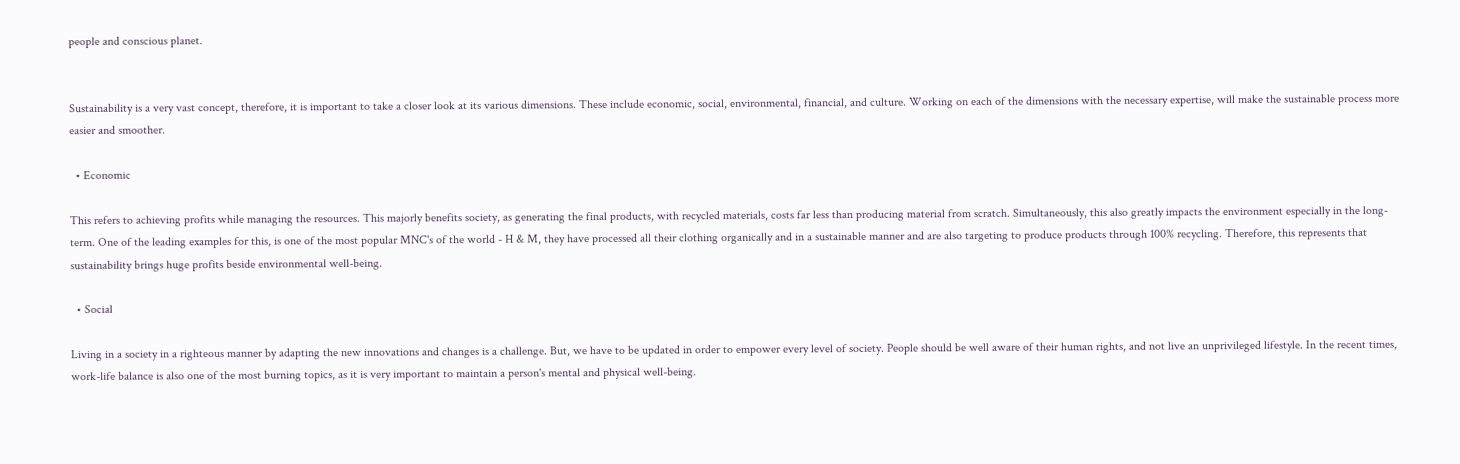people and conscious planet.


Sustainability is a very vast concept, therefore, it is important to take a closer look at its various dimensions. These include economic, social, environmental, financial, and culture. Working on each of the dimensions with the necessary expertise, will make the sustainable process more easier and smoother.

  • Economic

This refers to achieving profits while managing the resources. This majorly benefits society, as generating the final products, with recycled materials, costs far less than producing material from scratch. Simultaneously, this also greatly impacts the environment especially in the long-term. One of the leading examples for this, is one of the most popular MNC's of the world - H & M, they have processed all their clothing organically and in a sustainable manner and are also targeting to produce products through 100% recycling. Therefore, this represents that sustainability brings huge profits beside environmental well-being.

  • Social

Living in a society in a righteous manner by adapting the new innovations and changes is a challenge. But, we have to be updated in order to empower every level of society. People should be well aware of their human rights, and not live an unprivileged lifestyle. In the recent times, work-life balance is also one of the most burning topics, as it is very important to maintain a person's mental and physical well-being.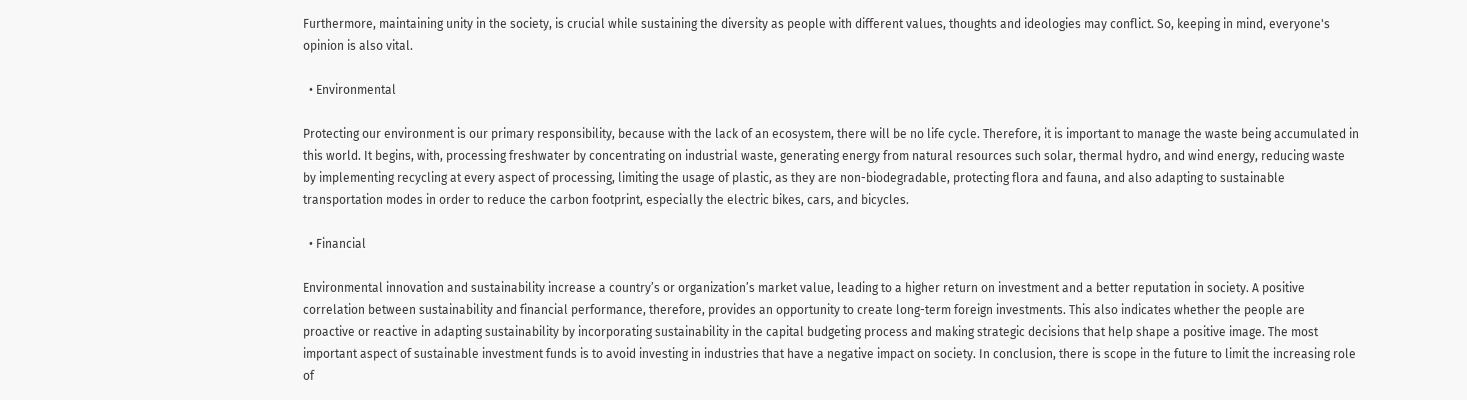Furthermore, maintaining unity in the society, is crucial while sustaining the diversity as people with different values, thoughts and ideologies may conflict. So, keeping in mind, everyone's opinion is also vital.

  • Environmental

Protecting our environment is our primary responsibility, because with the lack of an ecosystem, there will be no life cycle. Therefore, it is important to manage the waste being accumulated in this world. It begins, with, processing freshwater by concentrating on industrial waste, generating energy from natural resources such solar, thermal hydro, and wind energy, reducing waste by implementing recycling at every aspect of processing, limiting the usage of plastic, as they are non-biodegradable, protecting flora and fauna, and also adapting to sustainable transportation modes in order to reduce the carbon footprint, especially the electric bikes, cars, and bicycles.

  • Financial

Environmental innovation and sustainability increase a country’s or organization’s market value, leading to a higher return on investment and a better reputation in society. A positive correlation between sustainability and financial performance, therefore, provides an opportunity to create long-term foreign investments. This also indicates whether the people are proactive or reactive in adapting sustainability by incorporating sustainability in the capital budgeting process and making strategic decisions that help shape a positive image. The most important aspect of sustainable investment funds is to avoid investing in industries that have a negative impact on society. In conclusion, there is scope in the future to limit the increasing role of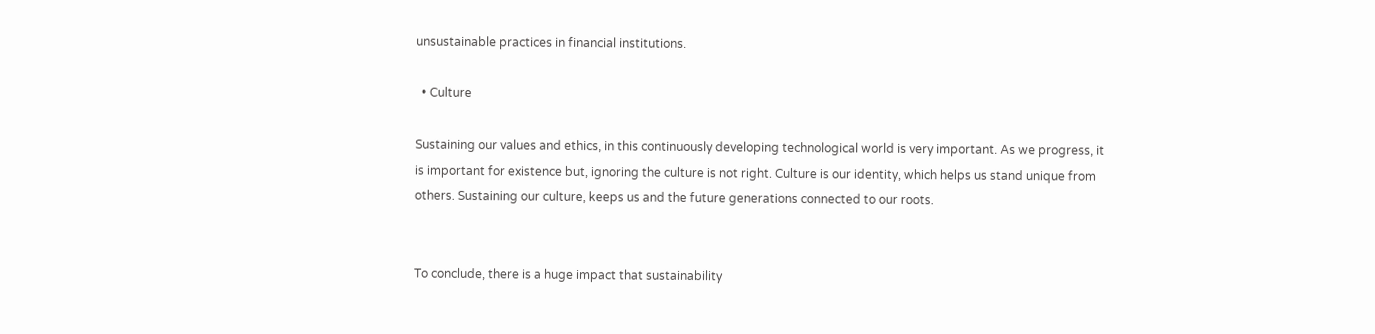unsustainable practices in financial institutions.

  • Culture

Sustaining our values and ethics, in this continuously developing technological world is very important. As we progress, it is important for existence but, ignoring the culture is not right. Culture is our identity, which helps us stand unique from others. Sustaining our culture, keeps us and the future generations connected to our roots.


To conclude, there is a huge impact that sustainability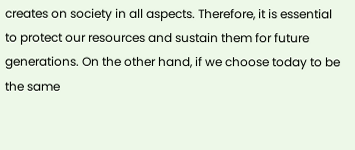creates on society in all aspects. Therefore, it is essential to protect our resources and sustain them for future generations. On the other hand, if we choose today to be the same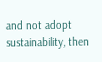and not adopt sustainability, then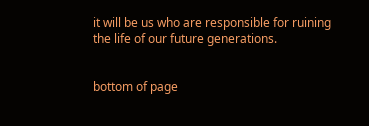it will be us who are responsible for ruining the life of our future generations.


bottom of page